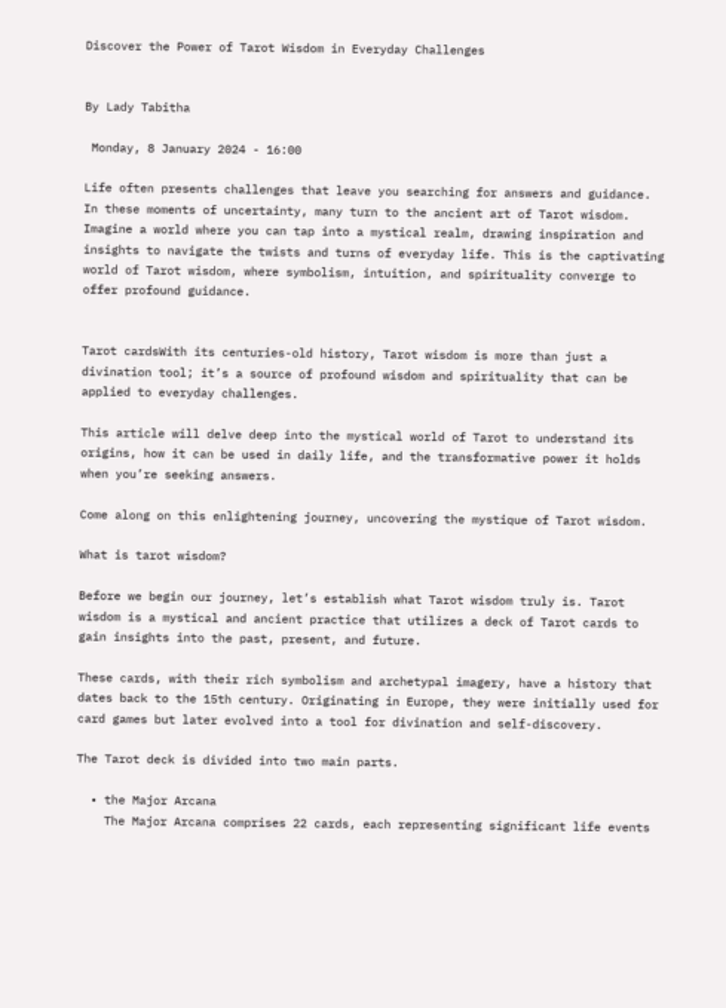Discover the Power of Tarot Wisdom in Everyday Challenges


By Lady Tabitha

 Monday, 8 January 2024 - 16:00

Life often presents challenges that leave you searching for answers and guidance. In these moments of uncertainty, many turn to the ancient art of Tarot wisdom. Imagine a world where you can tap into a mystical realm, drawing inspiration and insights to navigate the twists and turns of everyday life. This is the captivating world of Tarot wisdom, where symbolism, intuition, and spirituality converge to offer profound guidance.


Tarot cardsWith its centuries-old history, Tarot wisdom is more than just a divination tool; it’s a source of profound wisdom and spirituality that can be applied to everyday challenges.

This article will delve deep into the mystical world of Tarot to understand its origins, how it can be used in daily life, and the transformative power it holds when you’re seeking answers.

Come along on this enlightening journey, uncovering the mystique of Tarot wisdom.

What is tarot wisdom?

Before we begin our journey, let’s establish what Tarot wisdom truly is. Tarot wisdom is a mystical and ancient practice that utilizes a deck of Tarot cards to gain insights into the past, present, and future.

These cards, with their rich symbolism and archetypal imagery, have a history that dates back to the 15th century. Originating in Europe, they were initially used for card games but later evolved into a tool for divination and self-discovery.

The Tarot deck is divided into two main parts.

  • the Major Arcana
    The Major Arcana comprises 22 cards, each representing significant life events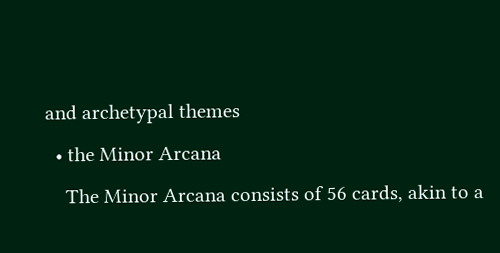and archetypal themes
  • the Minor Arcana
    The Minor Arcana consists of 56 cards, akin to a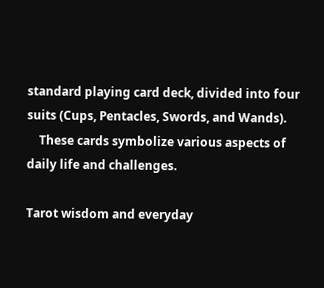standard playing card deck, divided into four suits (Cups, Pentacles, Swords, and Wands).
    These cards symbolize various aspects of daily life and challenges.

Tarot wisdom and everyday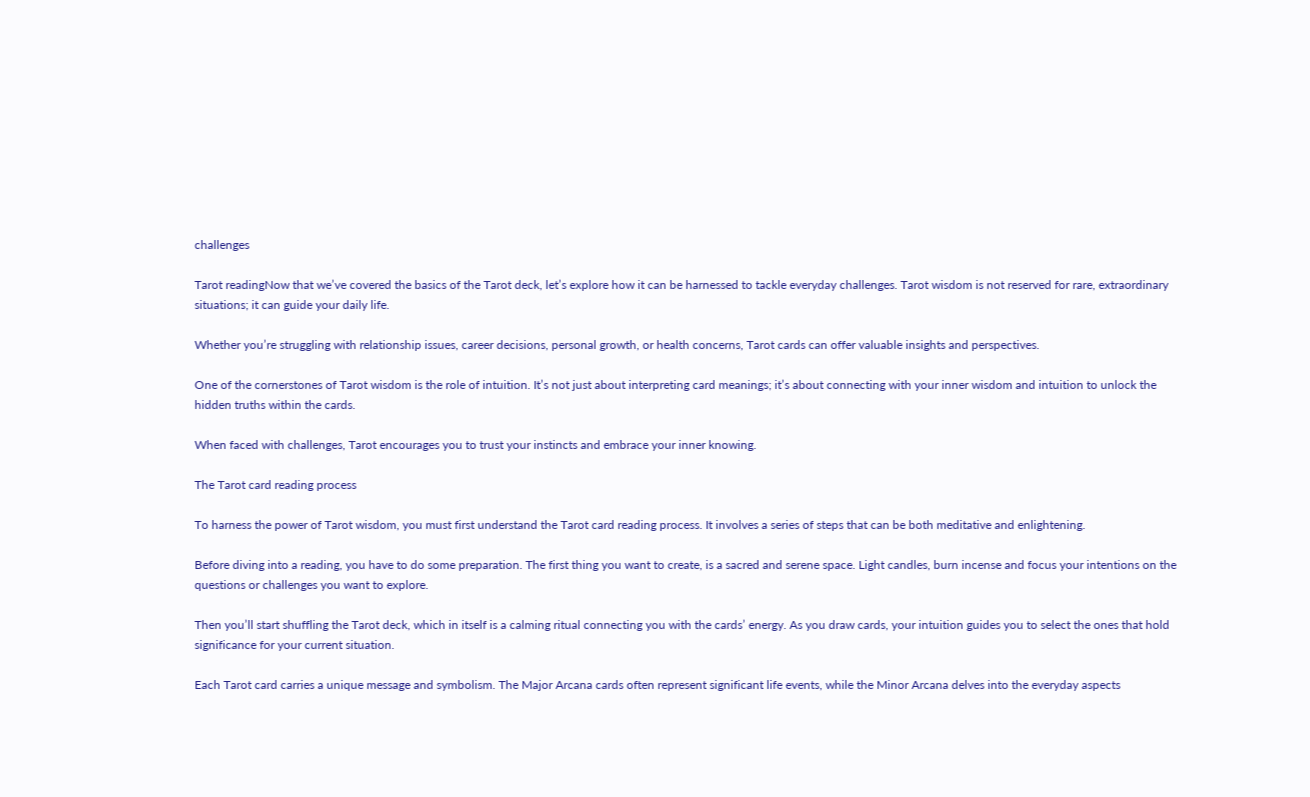challenges

Tarot readingNow that we’ve covered the basics of the Tarot deck, let’s explore how it can be harnessed to tackle everyday challenges. Tarot wisdom is not reserved for rare, extraordinary situations; it can guide your daily life.

Whether you’re struggling with relationship issues, career decisions, personal growth, or health concerns, Tarot cards can offer valuable insights and perspectives.

One of the cornerstones of Tarot wisdom is the role of intuition. It’s not just about interpreting card meanings; it’s about connecting with your inner wisdom and intuition to unlock the hidden truths within the cards.

When faced with challenges, Tarot encourages you to trust your instincts and embrace your inner knowing.

The Tarot card reading process

To harness the power of Tarot wisdom, you must first understand the Tarot card reading process. It involves a series of steps that can be both meditative and enlightening.

Before diving into a reading, you have to do some preparation. The first thing you want to create, is a sacred and serene space. Light candles, burn incense and focus your intentions on the questions or challenges you want to explore.

Then you’ll start shuffling the Tarot deck, which in itself is a calming ritual connecting you with the cards’ energy. As you draw cards, your intuition guides you to select the ones that hold significance for your current situation.

Each Tarot card carries a unique message and symbolism. The Major Arcana cards often represent significant life events, while the Minor Arcana delves into the everyday aspects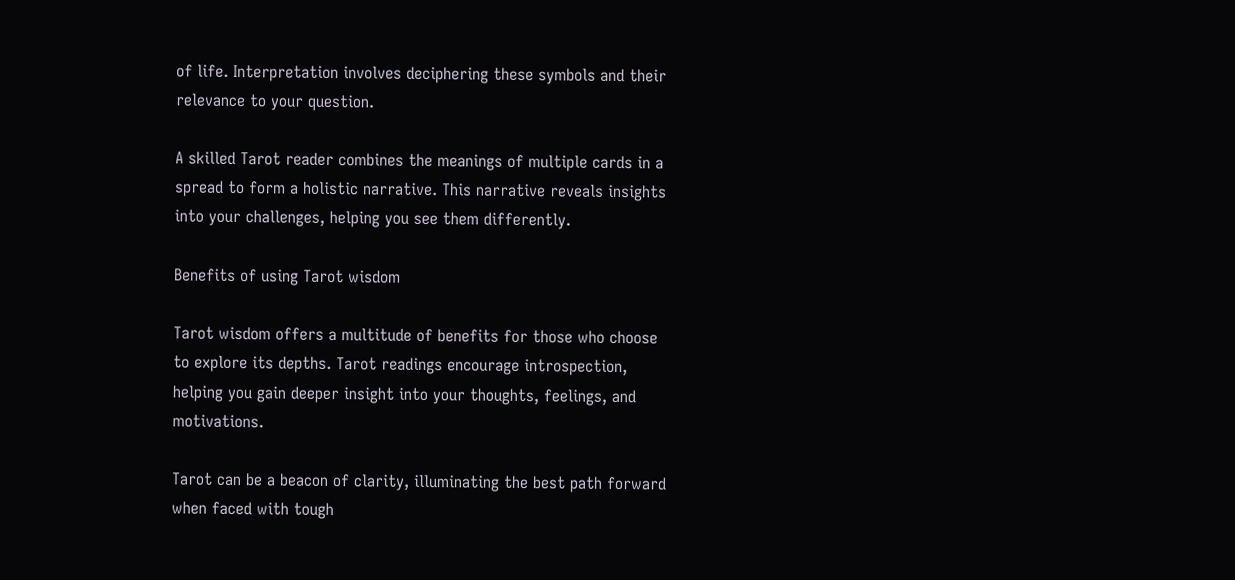of life. Interpretation involves deciphering these symbols and their relevance to your question.

A skilled Tarot reader combines the meanings of multiple cards in a spread to form a holistic narrative. This narrative reveals insights into your challenges, helping you see them differently.

Benefits of using Tarot wisdom

Tarot wisdom offers a multitude of benefits for those who choose to explore its depths. Tarot readings encourage introspection, helping you gain deeper insight into your thoughts, feelings, and motivations.

Tarot can be a beacon of clarity, illuminating the best path forward when faced with tough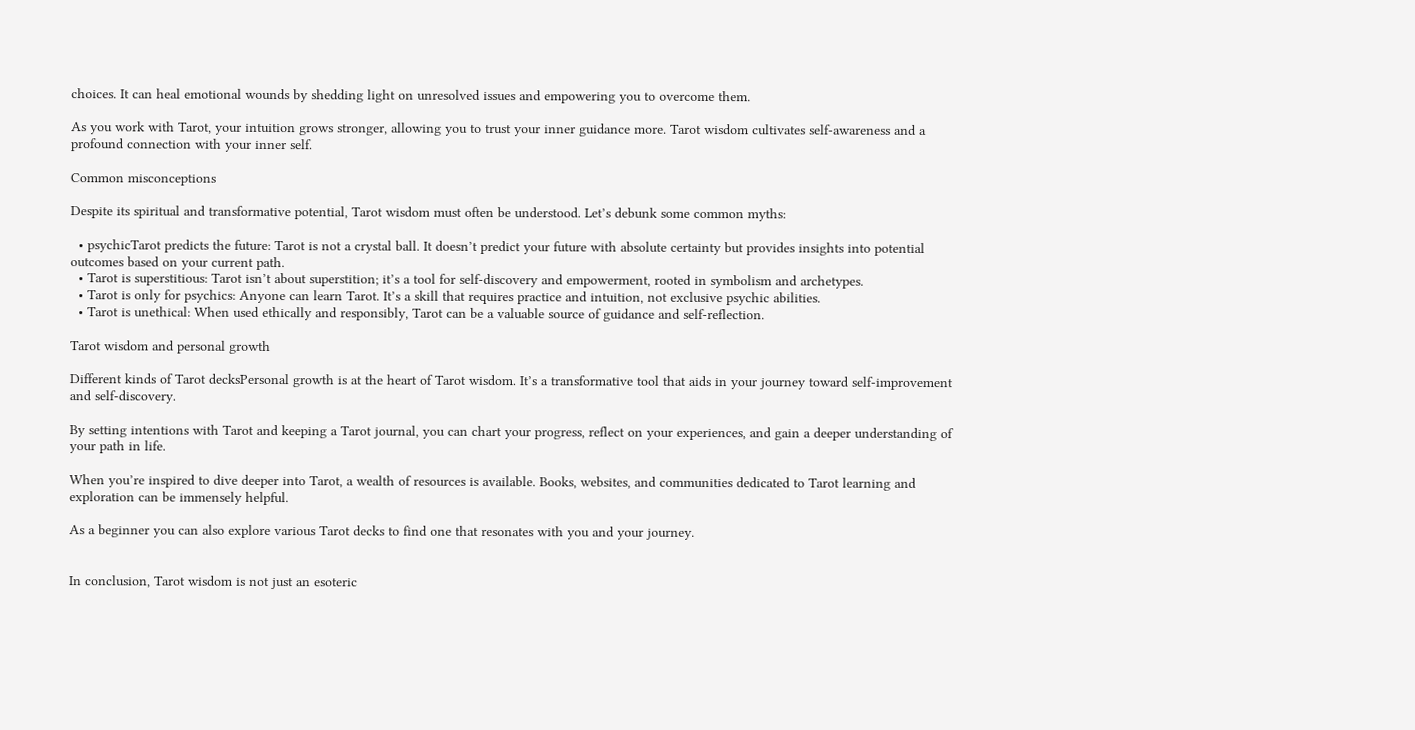choices. It can heal emotional wounds by shedding light on unresolved issues and empowering you to overcome them.

As you work with Tarot, your intuition grows stronger, allowing you to trust your inner guidance more. Tarot wisdom cultivates self-awareness and a profound connection with your inner self.

Common misconceptions

Despite its spiritual and transformative potential, Tarot wisdom must often be understood. Let’s debunk some common myths:

  • psychicTarot predicts the future: Tarot is not a crystal ball. It doesn’t predict your future with absolute certainty but provides insights into potential outcomes based on your current path.
  • Tarot is superstitious: Tarot isn’t about superstition; it’s a tool for self-discovery and empowerment, rooted in symbolism and archetypes.
  • Tarot is only for psychics: Anyone can learn Tarot. It’s a skill that requires practice and intuition, not exclusive psychic abilities.
  • Tarot is unethical: When used ethically and responsibly, Tarot can be a valuable source of guidance and self-reflection.

Tarot wisdom and personal growth

Different kinds of Tarot decksPersonal growth is at the heart of Tarot wisdom. It’s a transformative tool that aids in your journey toward self-improvement and self-discovery.

By setting intentions with Tarot and keeping a Tarot journal, you can chart your progress, reflect on your experiences, and gain a deeper understanding of your path in life.

When you’re inspired to dive deeper into Tarot, a wealth of resources is available. Books, websites, and communities dedicated to Tarot learning and exploration can be immensely helpful.

As a beginner you can also explore various Tarot decks to find one that resonates with you and your journey.


In conclusion, Tarot wisdom is not just an esoteric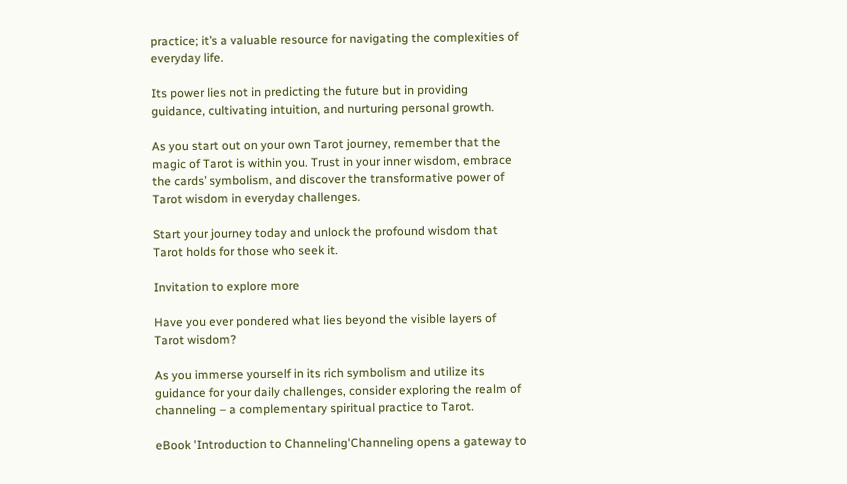practice; it’s a valuable resource for navigating the complexities of everyday life.

Its power lies not in predicting the future but in providing guidance, cultivating intuition, and nurturing personal growth.

As you start out on your own Tarot journey, remember that the magic of Tarot is within you. Trust in your inner wisdom, embrace the cards’ symbolism, and discover the transformative power of Tarot wisdom in everyday challenges.

Start your journey today and unlock the profound wisdom that Tarot holds for those who seek it.

Invitation to explore more

Have you ever pondered what lies beyond the visible layers of Tarot wisdom?

As you immerse yourself in its rich symbolism and utilize its guidance for your daily challenges, consider exploring the realm of channeling – a complementary spiritual practice to Tarot.

eBook 'Introduction to Channeling'Channeling opens a gateway to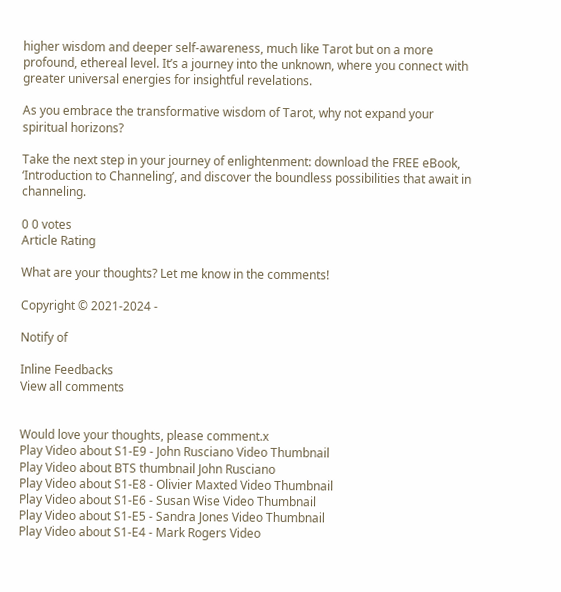higher wisdom and deeper self-awareness, much like Tarot but on a more profound, ethereal level. It’s a journey into the unknown, where you connect with greater universal energies for insightful revelations.

As you embrace the transformative wisdom of Tarot, why not expand your spiritual horizons?

Take the next step in your journey of enlightenment: download the FREE eBook, ‘Introduction to Channeling’, and discover the boundless possibilities that await in channeling.

0 0 votes
Article Rating

What are your thoughts? Let me know in the comments!

Copyright © 2021-2024 -

Notify of

Inline Feedbacks
View all comments


Would love your thoughts, please comment.x
Play Video about S1-E9 - John Rusciano Video Thumbnail
Play Video about BTS thumbnail John Rusciano
Play Video about S1-E8 - Olivier Maxted Video Thumbnail
Play Video about S1-E6 - Susan Wise Video Thumbnail
Play Video about S1-E5 - Sandra Jones Video Thumbnail
Play Video about S1-E4 - Mark Rogers Video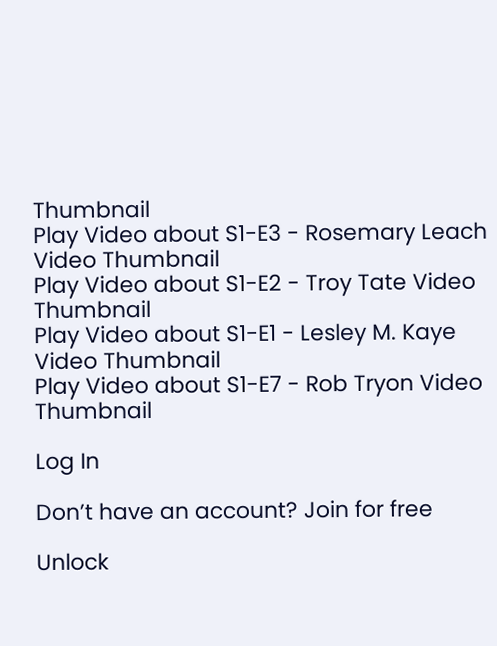Thumbnail
Play Video about S1-E3 - Rosemary Leach Video Thumbnail
Play Video about S1-E2 - Troy Tate Video Thumbnail
Play Video about S1-E1 - Lesley M. Kaye Video Thumbnail
Play Video about S1-E7 - Rob Tryon Video Thumbnail

Log In

Don’t have an account? Join for free

Unlock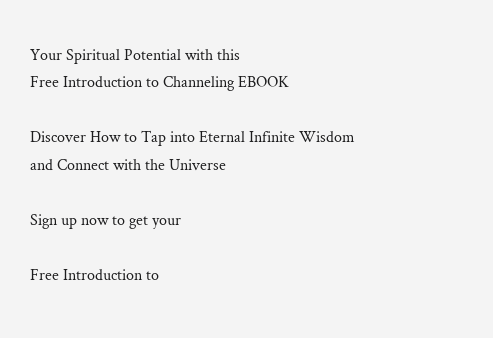Your Spiritual Potential with this
Free Introduction to Channeling EBOOK

Discover How to Tap into Eternal Infinite Wisdom and Connect with the Universe

Sign up now to get your

Free Introduction to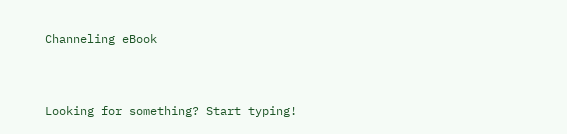Channeling eBook


Looking for something? Start typing!